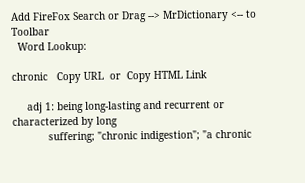Add FireFox Search or Drag --> MrDictionary <-- to Toolbar
  Word Lookup:

chronic   Copy URL  or  Copy HTML Link

     adj 1: being long-lasting and recurrent or characterized by long
            suffering; "chronic indigestion"; "a chronic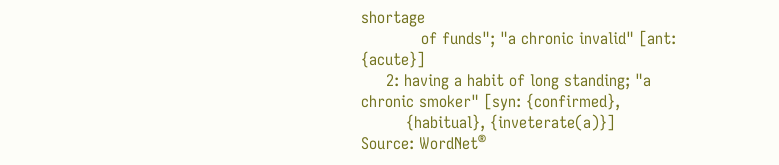shortage
            of funds"; "a chronic invalid" [ant: {acute}]
     2: having a habit of long standing; "a chronic smoker" [syn: {confirmed},
         {habitual}, {inveterate(a)}]
Source: WordNet®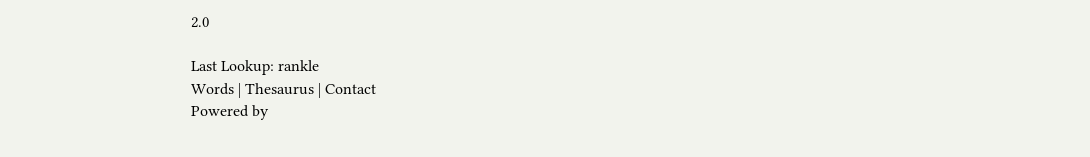2.0

Last Lookup: rankle
Words | Thesaurus | Contact
Powered by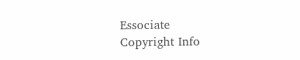Essociate
Copyright Info